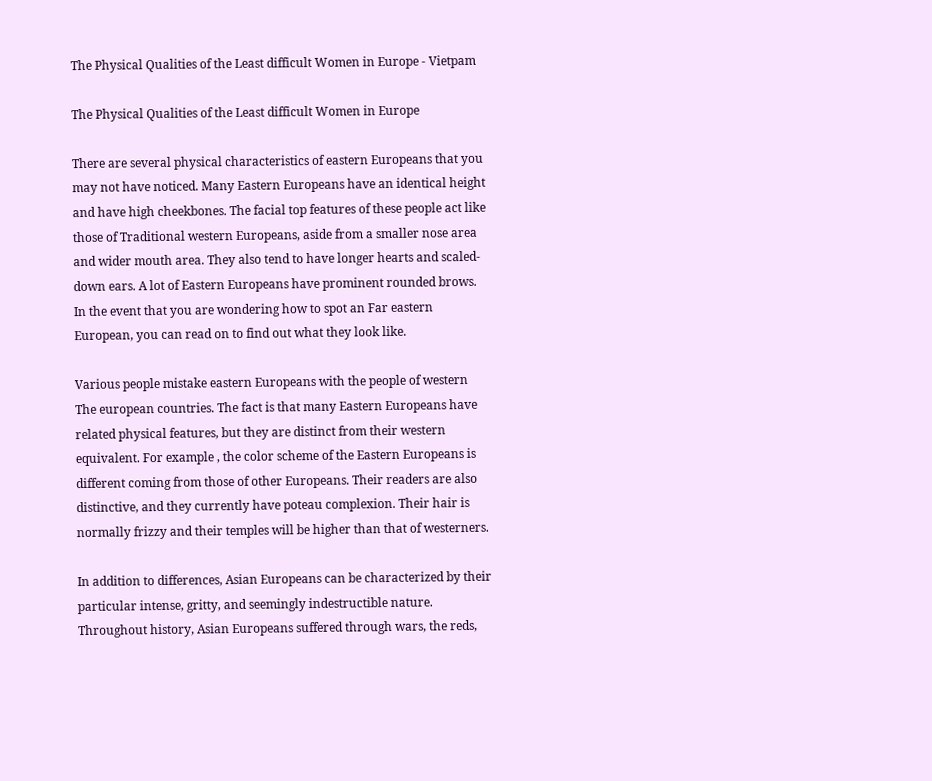The Physical Qualities of the Least difficult Women in Europe - Vietpam

The Physical Qualities of the Least difficult Women in Europe

There are several physical characteristics of eastern Europeans that you may not have noticed. Many Eastern Europeans have an identical height and have high cheekbones. The facial top features of these people act like those of Traditional western Europeans, aside from a smaller nose area and wider mouth area. They also tend to have longer hearts and scaled-down ears. A lot of Eastern Europeans have prominent rounded brows. In the event that you are wondering how to spot an Far eastern European, you can read on to find out what they look like.

Various people mistake eastern Europeans with the people of western The european countries. The fact is that many Eastern Europeans have related physical features, but they are distinct from their western equivalent. For example , the color scheme of the Eastern Europeans is different coming from those of other Europeans. Their readers are also distinctive, and they currently have poteau complexion. Their hair is normally frizzy and their temples will be higher than that of westerners.

In addition to differences, Asian Europeans can be characterized by their particular intense, gritty, and seemingly indestructible nature. Throughout history, Asian Europeans suffered through wars, the reds,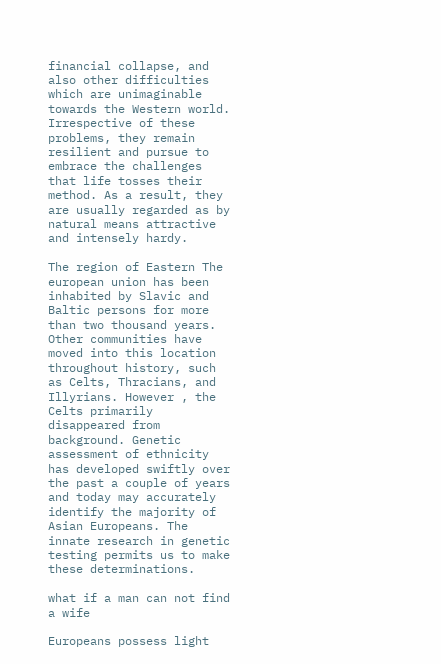financial collapse, and also other difficulties which are unimaginable towards the Western world. Irrespective of these problems, they remain resilient and pursue to embrace the challenges that life tosses their method. As a result, they are usually regarded as by natural means attractive and intensely hardy.

The region of Eastern The european union has been inhabited by Slavic and Baltic persons for more than two thousand years. Other communities have moved into this location throughout history, such as Celts, Thracians, and Illyrians. However , the Celts primarily disappeared from background. Genetic assessment of ethnicity has developed swiftly over the past a couple of years and today may accurately identify the majority of Asian Europeans. The innate research in genetic testing permits us to make these determinations.

what if a man can not find a wife

Europeans possess light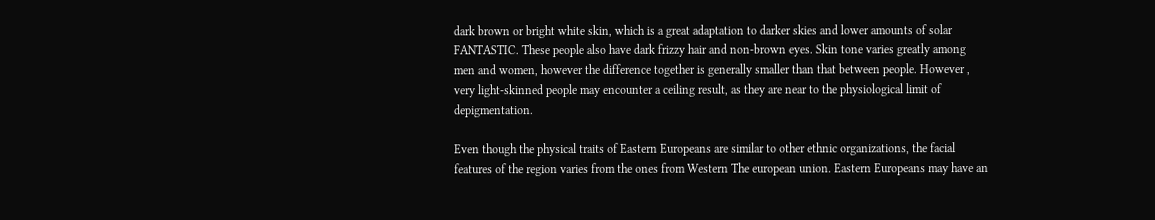dark brown or bright white skin, which is a great adaptation to darker skies and lower amounts of solar FANTASTIC. These people also have dark frizzy hair and non-brown eyes. Skin tone varies greatly among men and women, however the difference together is generally smaller than that between people. However , very light-skinned people may encounter a ceiling result, as they are near to the physiological limit of depigmentation.

Even though the physical traits of Eastern Europeans are similar to other ethnic organizations, the facial features of the region varies from the ones from Western The european union. Eastern Europeans may have an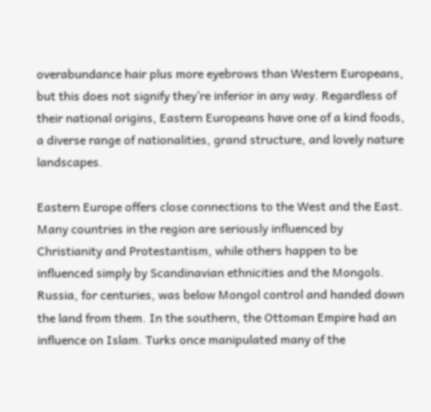overabundance hair plus more eyebrows than Western Europeans, but this does not signify they’re inferior in any way. Regardless of their national origins, Eastern Europeans have one of a kind foods, a diverse range of nationalities, grand structure, and lovely nature landscapes.

Eastern Europe offers close connections to the West and the East. Many countries in the region are seriously influenced by Christianity and Protestantism, while others happen to be influenced simply by Scandinavian ethnicities and the Mongols. Russia, for centuries, was below Mongol control and handed down the land from them. In the southern, the Ottoman Empire had an influence on Islam. Turks once manipulated many of the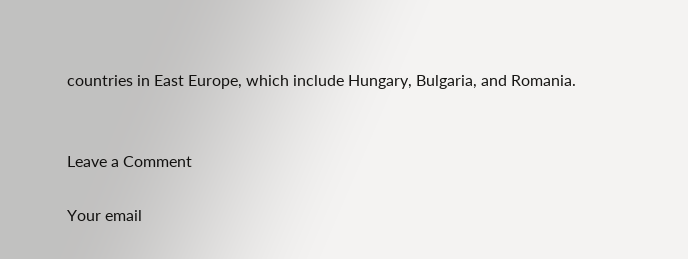countries in East Europe, which include Hungary, Bulgaria, and Romania.


Leave a Comment

Your email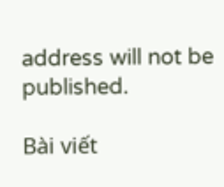address will not be published.

Bài viết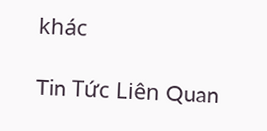khác

Tin Tức Liên Quan